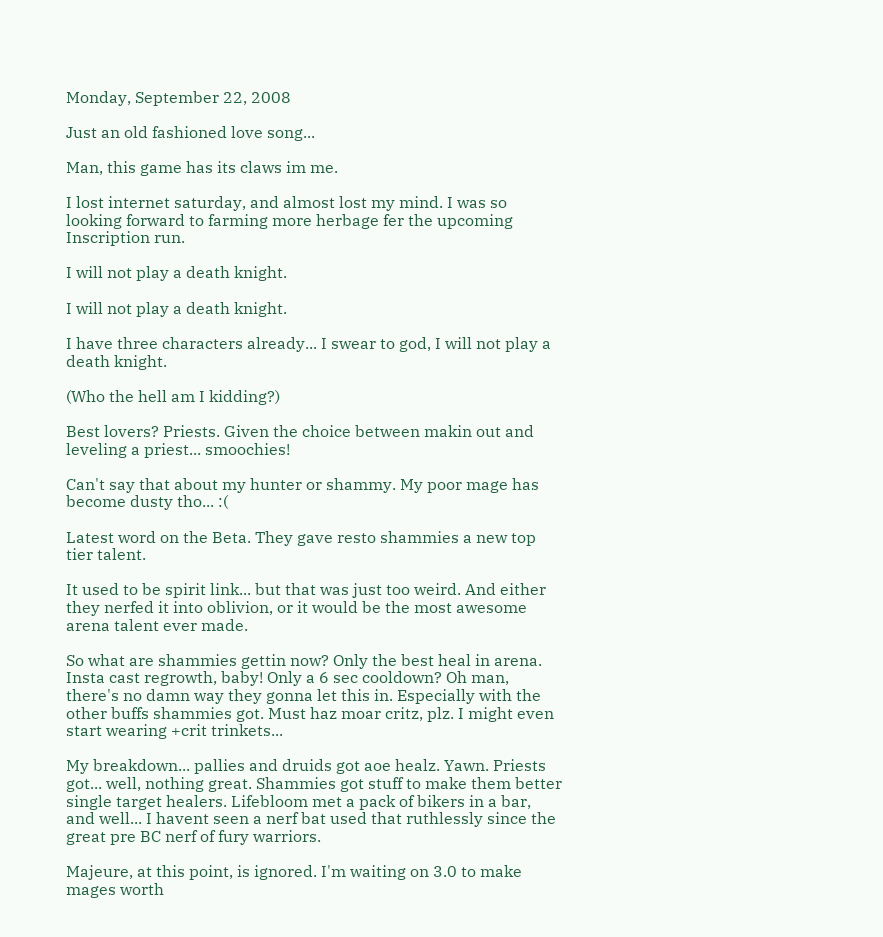Monday, September 22, 2008

Just an old fashioned love song...

Man, this game has its claws im me.

I lost internet saturday, and almost lost my mind. I was so looking forward to farming more herbage fer the upcoming Inscription run.

I will not play a death knight.

I will not play a death knight.

I have three characters already... I swear to god, I will not play a death knight.

(Who the hell am I kidding?)

Best lovers? Priests. Given the choice between makin out and leveling a priest... smoochies!

Can't say that about my hunter or shammy. My poor mage has become dusty tho... :(

Latest word on the Beta. They gave resto shammies a new top tier talent.

It used to be spirit link... but that was just too weird. And either they nerfed it into oblivion, or it would be the most awesome arena talent ever made.

So what are shammies gettin now? Only the best heal in arena. Insta cast regrowth, baby! Only a 6 sec cooldown? Oh man, there's no damn way they gonna let this in. Especially with the other buffs shammies got. Must haz moar critz, plz. I might even start wearing +crit trinkets...

My breakdown... pallies and druids got aoe healz. Yawn. Priests got... well, nothing great. Shammies got stuff to make them better single target healers. Lifebloom met a pack of bikers in a bar, and well... I havent seen a nerf bat used that ruthlessly since the great pre BC nerf of fury warriors.

Majeure, at this point, is ignored. I'm waiting on 3.0 to make mages worth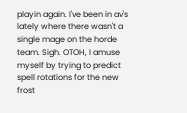playin again. I've been in av's lately where there wasn't a single mage on the horde team. Sigh. OTOH, I amuse myself by trying to predict spell rotations for the new frost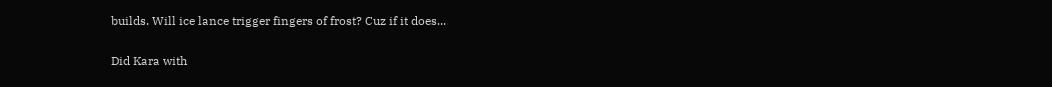builds. Will ice lance trigger fingers of frost? Cuz if it does...

Did Kara with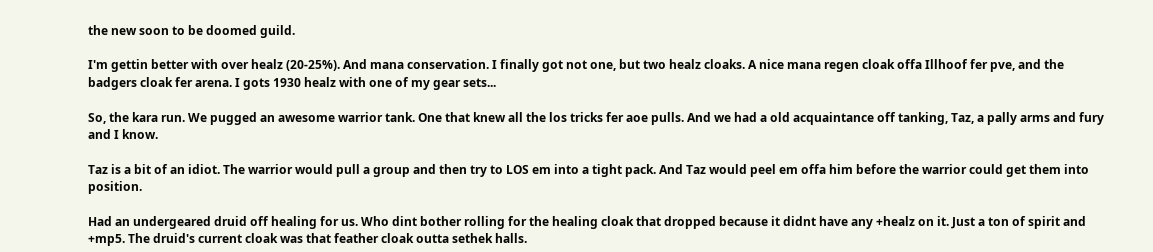the new soon to be doomed guild.

I'm gettin better with over healz (20-25%). And mana conservation. I finally got not one, but two healz cloaks. A nice mana regen cloak offa Illhoof fer pve, and the badgers cloak fer arena. I gots 1930 healz with one of my gear sets...

So, the kara run. We pugged an awesome warrior tank. One that knew all the los tricks fer aoe pulls. And we had a old acquaintance off tanking, Taz, a pally arms and fury and I know.

Taz is a bit of an idiot. The warrior would pull a group and then try to LOS em into a tight pack. And Taz would peel em offa him before the warrior could get them into position.

Had an undergeared druid off healing for us. Who dint bother rolling for the healing cloak that dropped because it didnt have any +healz on it. Just a ton of spirit and +mp5. The druid's current cloak was that feather cloak outta sethek halls.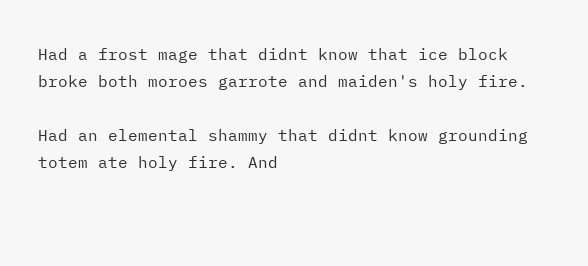Had a frost mage that didnt know that ice block broke both moroes garrote and maiden's holy fire.

Had an elemental shammy that didnt know grounding totem ate holy fire. And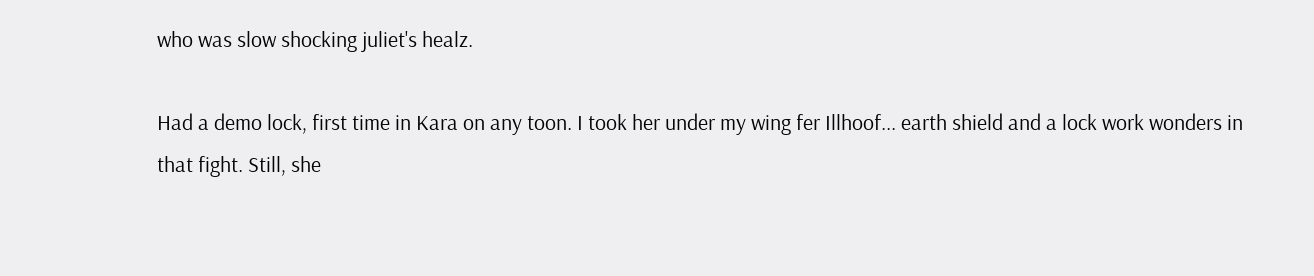who was slow shocking juliet's healz.

Had a demo lock, first time in Kara on any toon. I took her under my wing fer Illhoof... earth shield and a lock work wonders in that fight. Still, she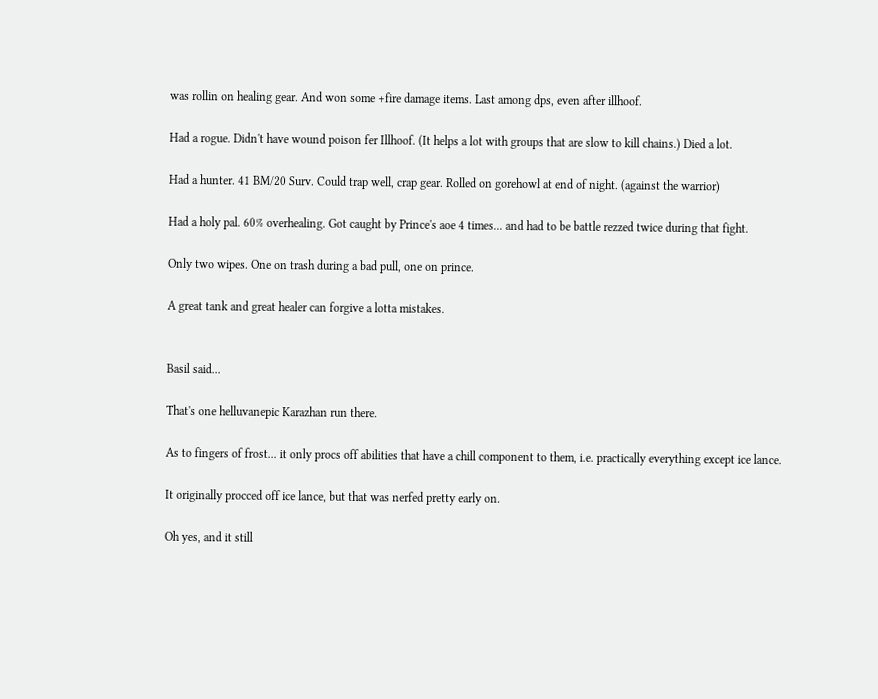was rollin on healing gear. And won some +fire damage items. Last among dps, even after illhoof.

Had a rogue. Didn't have wound poison fer Illhoof. (It helps a lot with groups that are slow to kill chains.) Died a lot.

Had a hunter. 41 BM/20 Surv. Could trap well, crap gear. Rolled on gorehowl at end of night. (against the warrior)

Had a holy pal. 60% overhealing. Got caught by Prince's aoe 4 times... and had to be battle rezzed twice during that fight.

Only two wipes. One on trash during a bad pull, one on prince.

A great tank and great healer can forgive a lotta mistakes.


Basil said...

That's one helluvanepic Karazhan run there.

As to fingers of frost... it only procs off abilities that have a chill component to them, i.e. practically everything except ice lance.

It originally procced off ice lance, but that was nerfed pretty early on.

Oh yes, and it still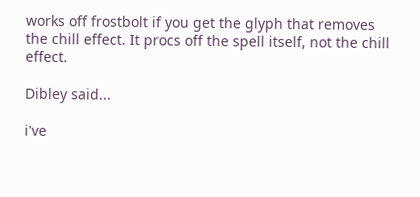works off frostbolt if you get the glyph that removes the chill effect. It procs off the spell itself, not the chill effect.

Dibley said...

i've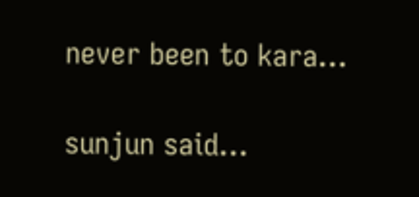never been to kara...

sunjun said...